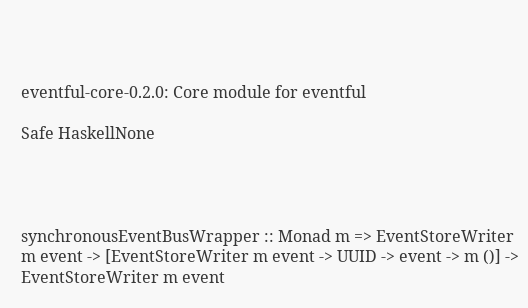eventful-core-0.2.0: Core module for eventful

Safe HaskellNone




synchronousEventBusWrapper :: Monad m => EventStoreWriter m event -> [EventStoreWriter m event -> UUID -> event -> m ()] -> EventStoreWriter m event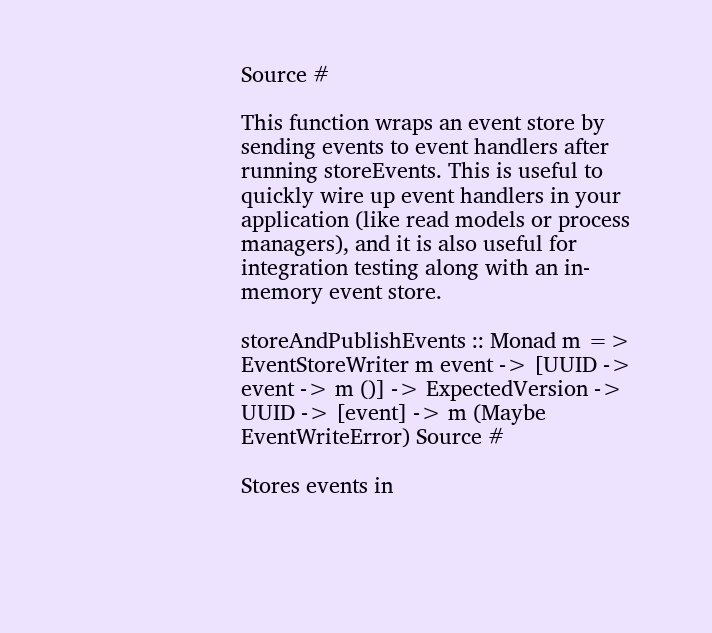Source #

This function wraps an event store by sending events to event handlers after running storeEvents. This is useful to quickly wire up event handlers in your application (like read models or process managers), and it is also useful for integration testing along with an in-memory event store.

storeAndPublishEvents :: Monad m => EventStoreWriter m event -> [UUID -> event -> m ()] -> ExpectedVersion -> UUID -> [event] -> m (Maybe EventWriteError) Source #

Stores events in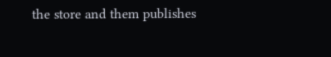the store and them publishes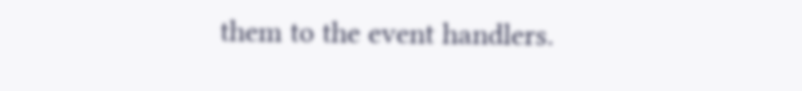them to the event handlers.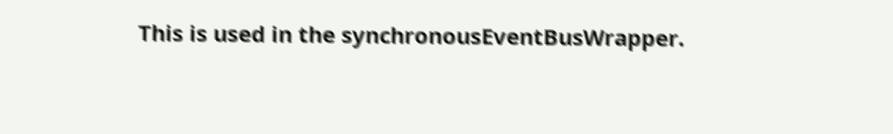This is used in the synchronousEventBusWrapper.